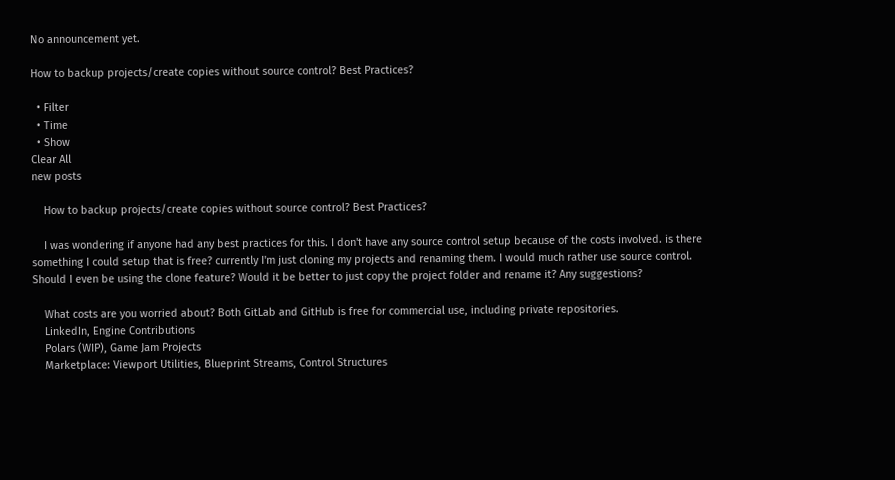No announcement yet.

How to backup projects/create copies without source control? Best Practices?

  • Filter
  • Time
  • Show
Clear All
new posts

    How to backup projects/create copies without source control? Best Practices?

    I was wondering if anyone had any best practices for this. I don't have any source control setup because of the costs involved. is there something I could setup that is free? currently I'm just cloning my projects and renaming them. I would much rather use source control. Should I even be using the clone feature? Would it be better to just copy the project folder and rename it? Any suggestions?

    What costs are you worried about? Both GitLab and GitHub is free for commercial use, including private repositories.
    LinkedIn, Engine Contributions
    Polars (WIP), Game Jam Projects
    Marketplace: Viewport Utilities, Blueprint Streams, Control Structures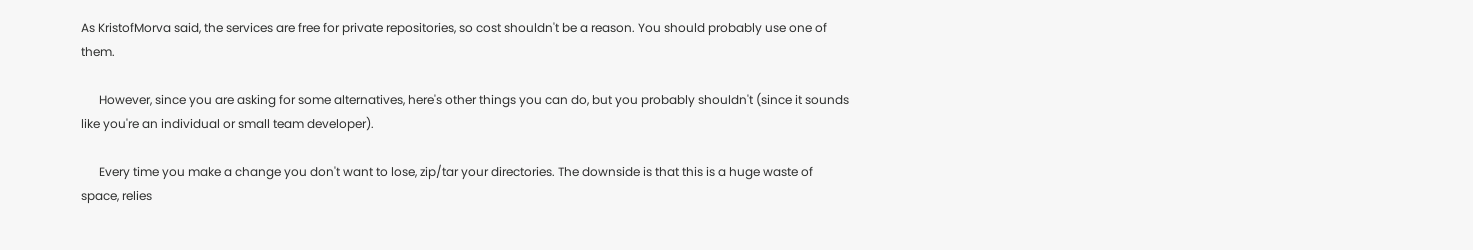As KristofMorva said, the services are free for private repositories, so cost shouldn't be a reason. You should probably use one of them.

      However, since you are asking for some alternatives, here's other things you can do, but you probably shouldn't (since it sounds like you're an individual or small team developer).

      Every time you make a change you don't want to lose, zip/tar your directories. The downside is that this is a huge waste of space, relies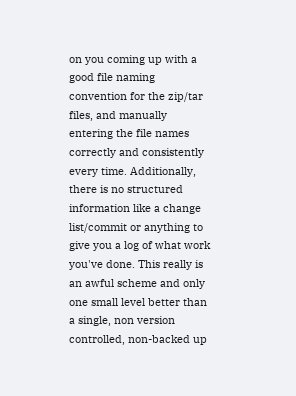on you coming up with a good file naming convention for the zip/tar files, and manually entering the file names correctly and consistently every time. Additionally, there is no structured information like a change list/commit or anything to give you a log of what work you've done. This really is an awful scheme and only one small level better than a single, non version controlled, non-backed up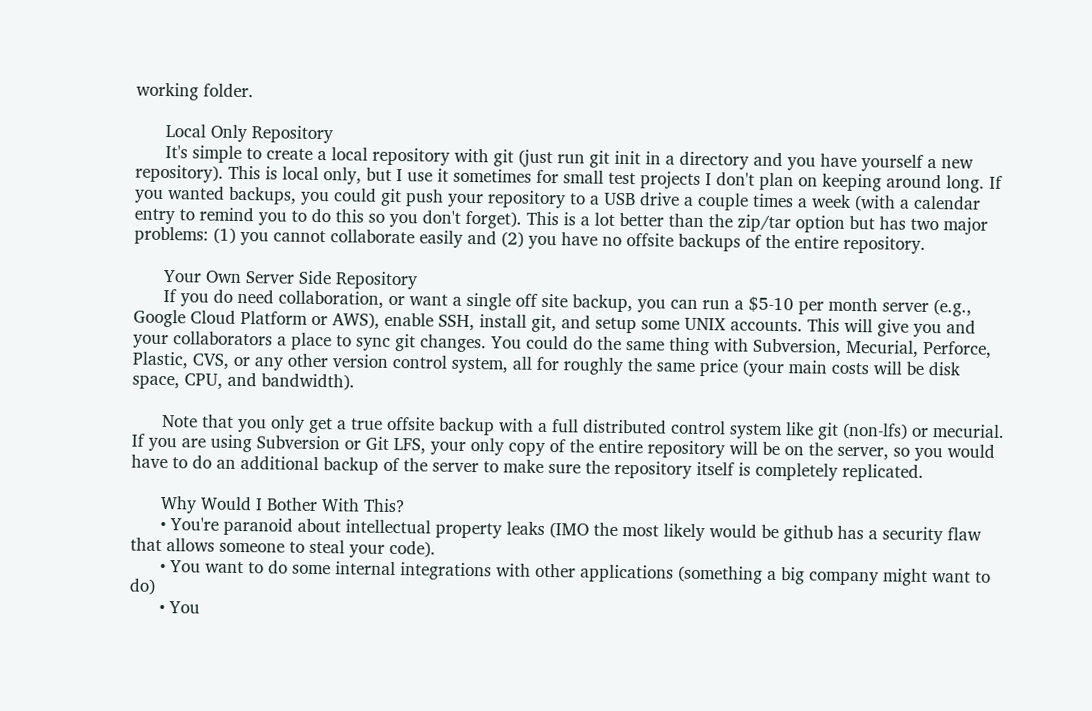working folder.

      Local Only Repository
      It's simple to create a local repository with git (just run git init in a directory and you have yourself a new repository). This is local only, but I use it sometimes for small test projects I don't plan on keeping around long. If you wanted backups, you could git push your repository to a USB drive a couple times a week (with a calendar entry to remind you to do this so you don't forget). This is a lot better than the zip/tar option but has two major problems: (1) you cannot collaborate easily and (2) you have no offsite backups of the entire repository.

      Your Own Server Side Repository
      If you do need collaboration, or want a single off site backup, you can run a $5-10 per month server (e.g., Google Cloud Platform or AWS), enable SSH, install git, and setup some UNIX accounts. This will give you and your collaborators a place to sync git changes. You could do the same thing with Subversion, Mecurial, Perforce, Plastic, CVS, or any other version control system, all for roughly the same price (your main costs will be disk space, CPU, and bandwidth).

      Note that you only get a true offsite backup with a full distributed control system like git (non-lfs) or mecurial. If you are using Subversion or Git LFS, your only copy of the entire repository will be on the server, so you would have to do an additional backup of the server to make sure the repository itself is completely replicated.

      Why Would I Bother With This?
      • You're paranoid about intellectual property leaks (IMO the most likely would be github has a security flaw that allows someone to steal your code).
      • You want to do some internal integrations with other applications (something a big company might want to do)
      • You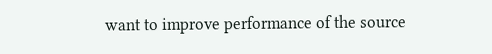want to improve performance of the source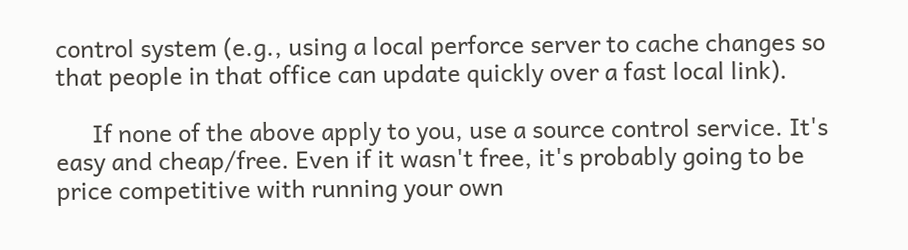control system (e.g., using a local perforce server to cache changes so that people in that office can update quickly over a fast local link).

      If none of the above apply to you, use a source control service. It's easy and cheap/free. Even if it wasn't free, it's probably going to be price competitive with running your own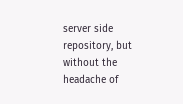server side repository, but without the headache of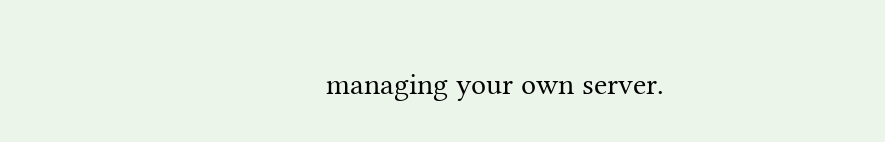managing your own server.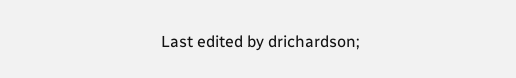Last edited by drichardson;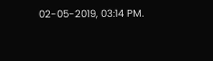02-05-2019, 03:14 PM.